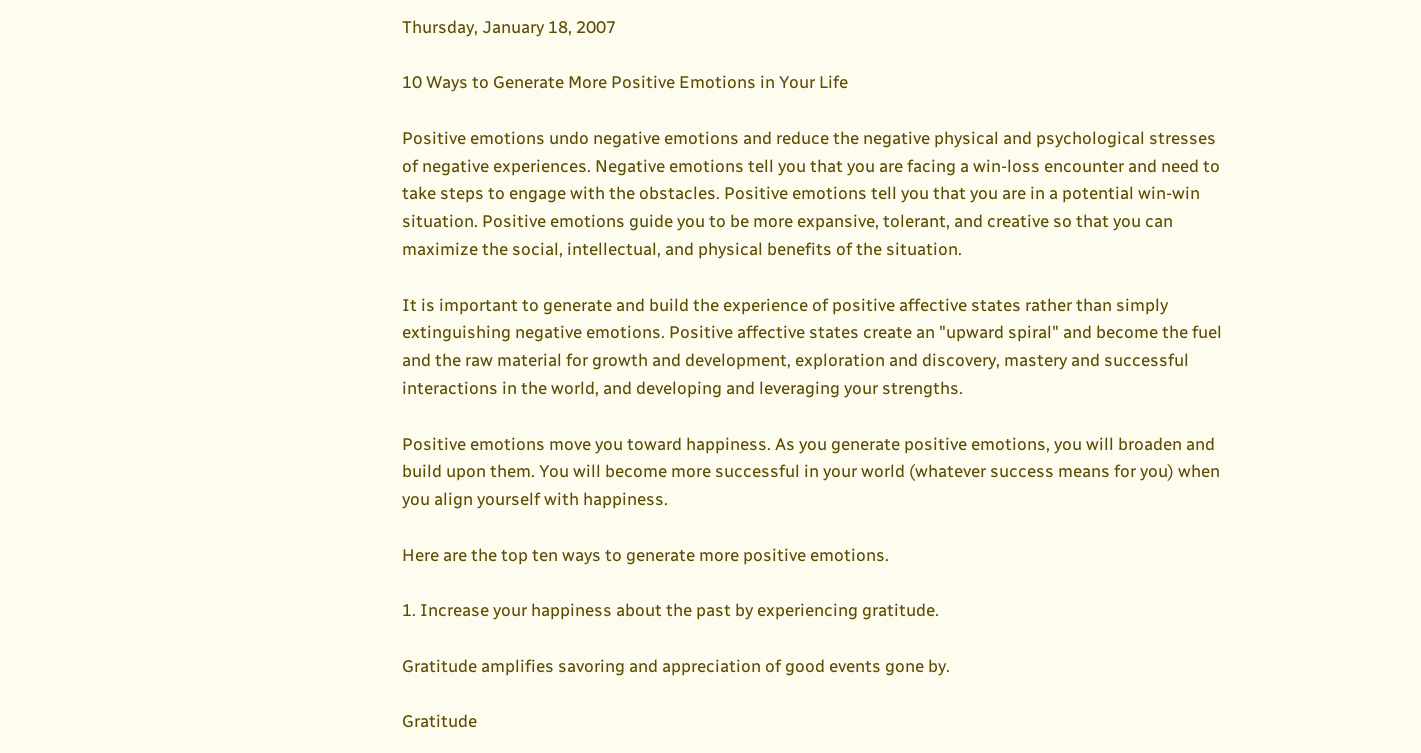Thursday, January 18, 2007

10 Ways to Generate More Positive Emotions in Your Life

Positive emotions undo negative emotions and reduce the negative physical and psychological stresses of negative experiences. Negative emotions tell you that you are facing a win-loss encounter and need to take steps to engage with the obstacles. Positive emotions tell you that you are in a potential win-win situation. Positive emotions guide you to be more expansive, tolerant, and creative so that you can maximize the social, intellectual, and physical benefits of the situation.

It is important to generate and build the experience of positive affective states rather than simply extinguishing negative emotions. Positive affective states create an "upward spiral" and become the fuel and the raw material for growth and development, exploration and discovery, mastery and successful interactions in the world, and developing and leveraging your strengths.

Positive emotions move you toward happiness. As you generate positive emotions, you will broaden and build upon them. You will become more successful in your world (whatever success means for you) when you align yourself with happiness.

Here are the top ten ways to generate more positive emotions.

1. Increase your happiness about the past by experiencing gratitude.

Gratitude amplifies savoring and appreciation of good events gone by.

Gratitude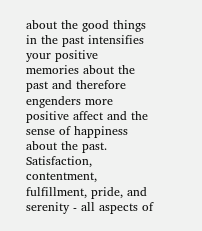about the good things in the past intensifies your positive memories about the past and therefore engenders more positive affect and the sense of happiness about the past. Satisfaction, contentment, fulfillment, pride, and serenity - all aspects of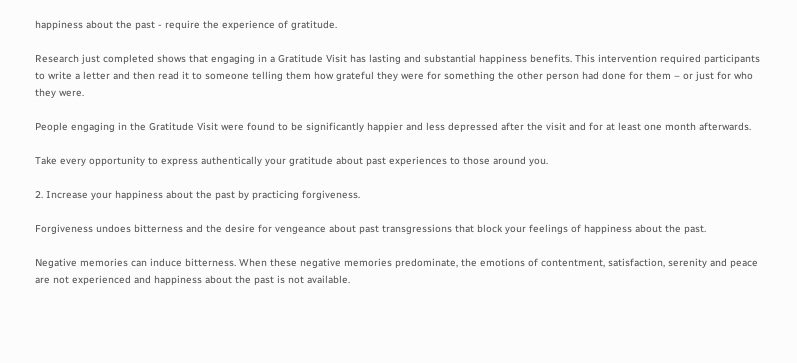happiness about the past - require the experience of gratitude.

Research just completed shows that engaging in a Gratitude Visit has lasting and substantial happiness benefits. This intervention required participants to write a letter and then read it to someone telling them how grateful they were for something the other person had done for them – or just for who they were.

People engaging in the Gratitude Visit were found to be significantly happier and less depressed after the visit and for at least one month afterwards.

Take every opportunity to express authentically your gratitude about past experiences to those around you.

2. Increase your happiness about the past by practicing forgiveness.

Forgiveness undoes bitterness and the desire for vengeance about past transgressions that block your feelings of happiness about the past.

Negative memories can induce bitterness. When these negative memories predominate, the emotions of contentment, satisfaction, serenity and peace are not experienced and happiness about the past is not available.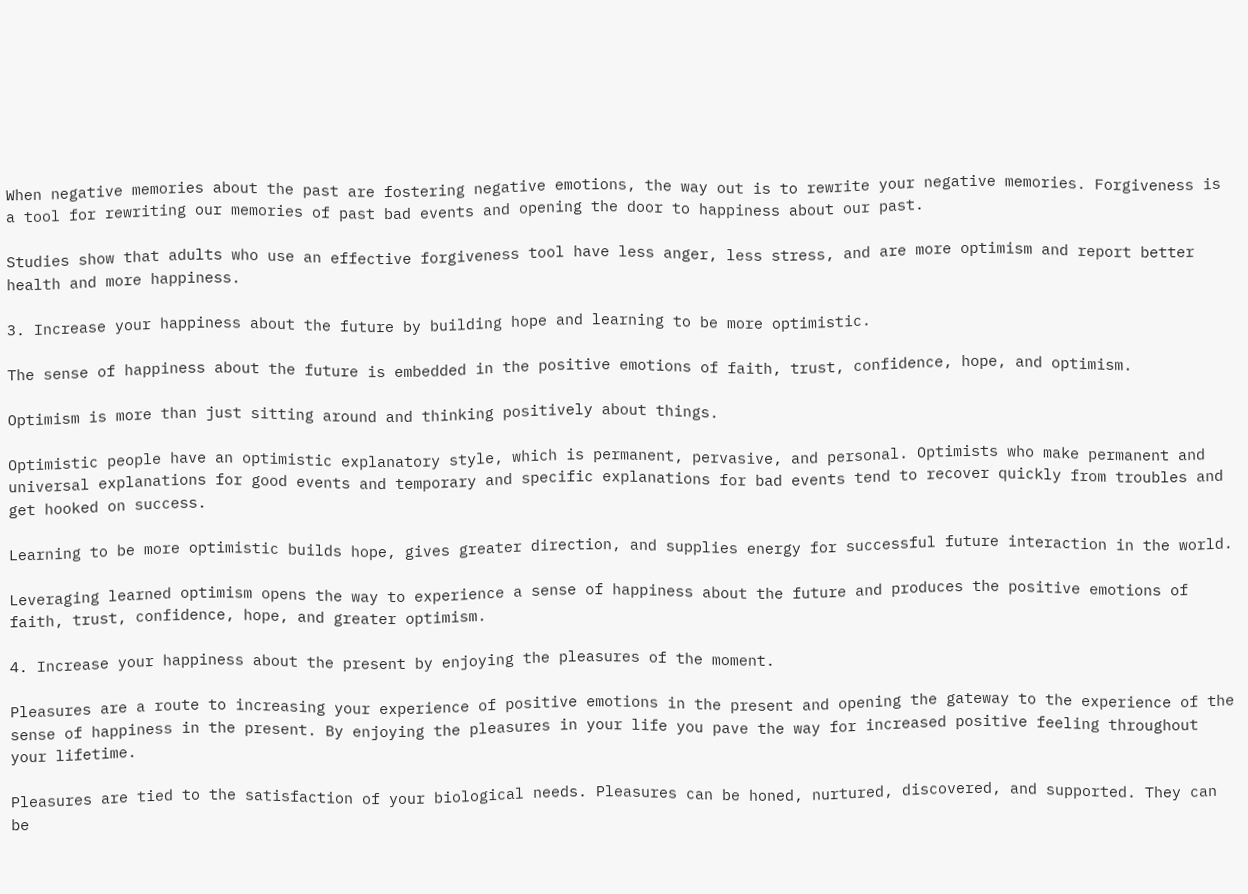When negative memories about the past are fostering negative emotions, the way out is to rewrite your negative memories. Forgiveness is a tool for rewriting our memories of past bad events and opening the door to happiness about our past.

Studies show that adults who use an effective forgiveness tool have less anger, less stress, and are more optimism and report better health and more happiness.

3. Increase your happiness about the future by building hope and learning to be more optimistic.

The sense of happiness about the future is embedded in the positive emotions of faith, trust, confidence, hope, and optimism.

Optimism is more than just sitting around and thinking positively about things.

Optimistic people have an optimistic explanatory style, which is permanent, pervasive, and personal. Optimists who make permanent and universal explanations for good events and temporary and specific explanations for bad events tend to recover quickly from troubles and get hooked on success.

Learning to be more optimistic builds hope, gives greater direction, and supplies energy for successful future interaction in the world.

Leveraging learned optimism opens the way to experience a sense of happiness about the future and produces the positive emotions of faith, trust, confidence, hope, and greater optimism.

4. Increase your happiness about the present by enjoying the pleasures of the moment.

Pleasures are a route to increasing your experience of positive emotions in the present and opening the gateway to the experience of the sense of happiness in the present. By enjoying the pleasures in your life you pave the way for increased positive feeling throughout your lifetime.

Pleasures are tied to the satisfaction of your biological needs. Pleasures can be honed, nurtured, discovered, and supported. They can be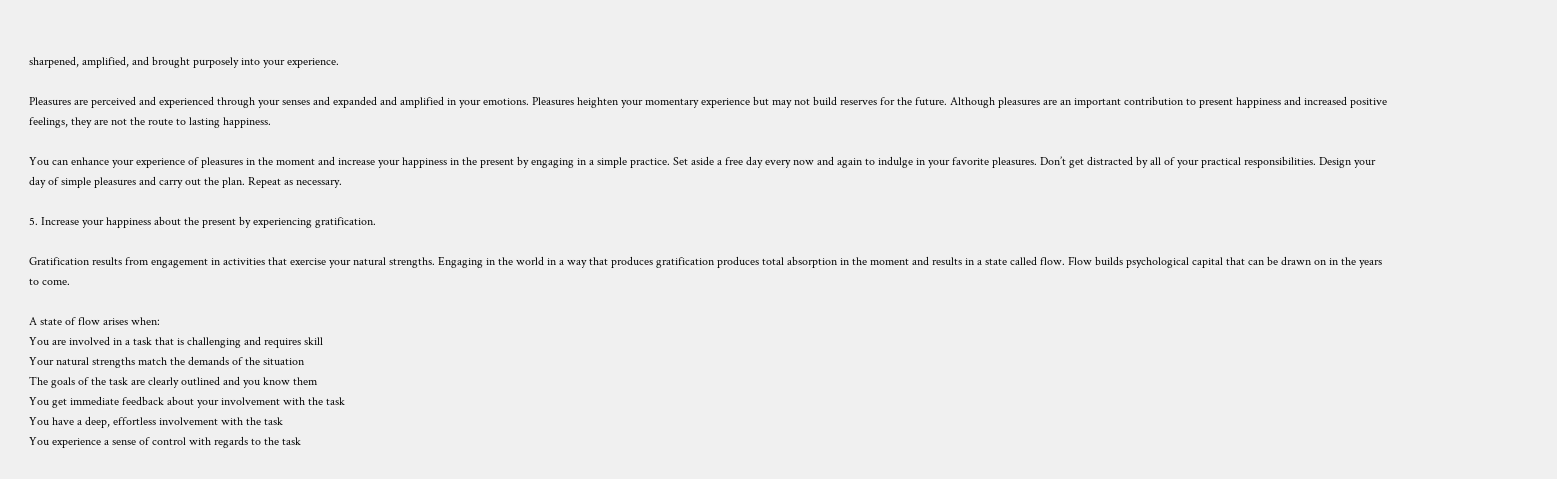sharpened, amplified, and brought purposely into your experience.

Pleasures are perceived and experienced through your senses and expanded and amplified in your emotions. Pleasures heighten your momentary experience but may not build reserves for the future. Although pleasures are an important contribution to present happiness and increased positive feelings, they are not the route to lasting happiness.

You can enhance your experience of pleasures in the moment and increase your happiness in the present by engaging in a simple practice. Set aside a free day every now and again to indulge in your favorite pleasures. Don’t get distracted by all of your practical responsibilities. Design your day of simple pleasures and carry out the plan. Repeat as necessary.

5. Increase your happiness about the present by experiencing gratification.

Gratification results from engagement in activities that exercise your natural strengths. Engaging in the world in a way that produces gratification produces total absorption in the moment and results in a state called flow. Flow builds psychological capital that can be drawn on in the years to come.

A state of flow arises when:
You are involved in a task that is challenging and requires skill
Your natural strengths match the demands of the situation
The goals of the task are clearly outlined and you know them
You get immediate feedback about your involvement with the task
You have a deep, effortless involvement with the task
You experience a sense of control with regards to the task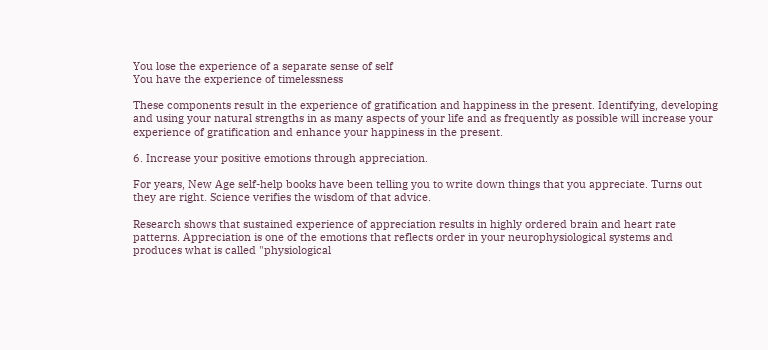You lose the experience of a separate sense of self
You have the experience of timelessness

These components result in the experience of gratification and happiness in the present. Identifying, developing and using your natural strengths in as many aspects of your life and as frequently as possible will increase your experience of gratification and enhance your happiness in the present.

6. Increase your positive emotions through appreciation.

For years, New Age self-help books have been telling you to write down things that you appreciate. Turns out they are right. Science verifies the wisdom of that advice.

Research shows that sustained experience of appreciation results in highly ordered brain and heart rate patterns. Appreciation is one of the emotions that reflects order in your neurophysiological systems and produces what is called "physiological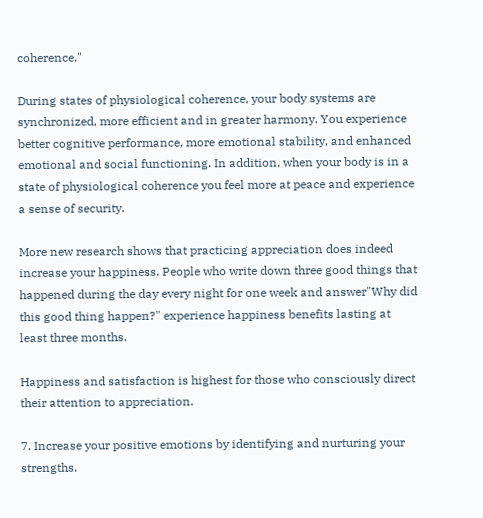coherence."

During states of physiological coherence, your body systems are synchronized, more efficient and in greater harmony. You experience better cognitive performance, more emotional stability, and enhanced emotional and social functioning. In addition, when your body is in a state of physiological coherence you feel more at peace and experience a sense of security.

More new research shows that practicing appreciation does indeed increase your happiness. People who write down three good things that happened during the day every night for one week and answer"Why did this good thing happen?" experience happiness benefits lasting at least three months.

Happiness and satisfaction is highest for those who consciously direct their attention to appreciation.

7. Increase your positive emotions by identifying and nurturing your strengths.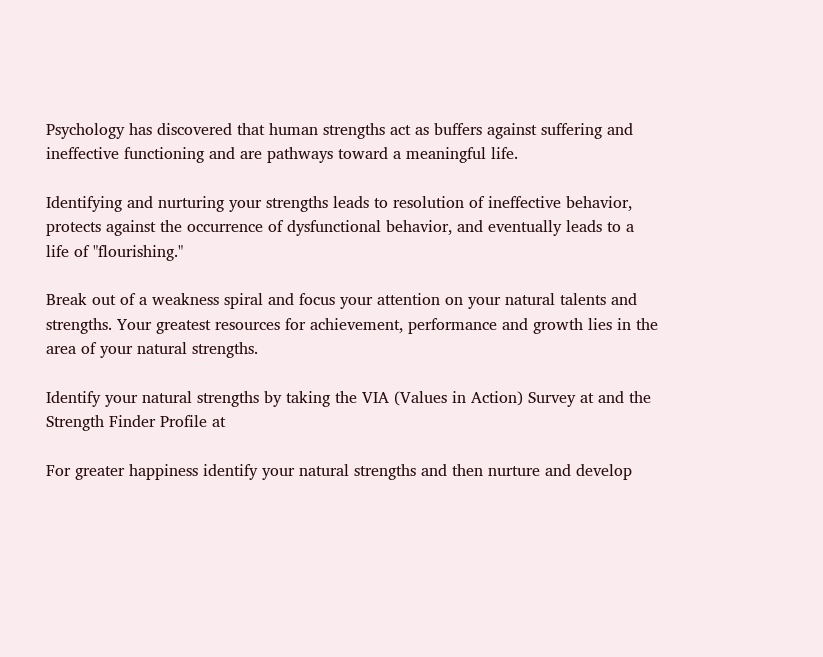Psychology has discovered that human strengths act as buffers against suffering and ineffective functioning and are pathways toward a meaningful life.

Identifying and nurturing your strengths leads to resolution of ineffective behavior, protects against the occurrence of dysfunctional behavior, and eventually leads to a life of "flourishing."

Break out of a weakness spiral and focus your attention on your natural talents and strengths. Your greatest resources for achievement, performance and growth lies in the area of your natural strengths.

Identify your natural strengths by taking the VIA (Values in Action) Survey at and the Strength Finder Profile at

For greater happiness identify your natural strengths and then nurture and develop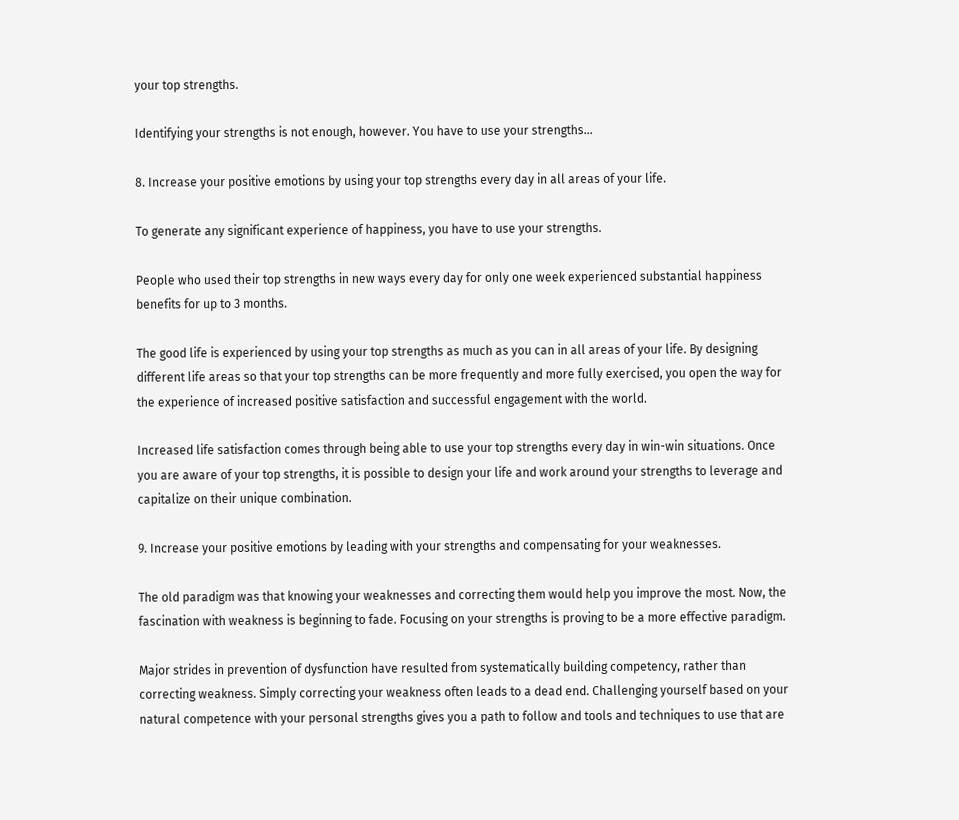your top strengths.

Identifying your strengths is not enough, however. You have to use your strengths...

8. Increase your positive emotions by using your top strengths every day in all areas of your life.

To generate any significant experience of happiness, you have to use your strengths.

People who used their top strengths in new ways every day for only one week experienced substantial happiness benefits for up to 3 months.

The good life is experienced by using your top strengths as much as you can in all areas of your life. By designing different life areas so that your top strengths can be more frequently and more fully exercised, you open the way for the experience of increased positive satisfaction and successful engagement with the world.

Increased life satisfaction comes through being able to use your top strengths every day in win-win situations. Once you are aware of your top strengths, it is possible to design your life and work around your strengths to leverage and capitalize on their unique combination.

9. Increase your positive emotions by leading with your strengths and compensating for your weaknesses.

The old paradigm was that knowing your weaknesses and correcting them would help you improve the most. Now, the fascination with weakness is beginning to fade. Focusing on your strengths is proving to be a more effective paradigm.

Major strides in prevention of dysfunction have resulted from systematically building competency, rather than correcting weakness. Simply correcting your weakness often leads to a dead end. Challenging yourself based on your natural competence with your personal strengths gives you a path to follow and tools and techniques to use that are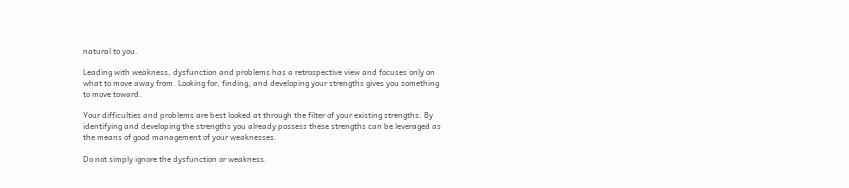natural to you.

Leading with weakness, dysfunction and problems has a retrospective view and focuses only on what to move away from. Looking for, finding, and developing your strengths gives you something to move toward.

Your difficulties and problems are best looked at through the filter of your existing strengths. By identifying and developing the strengths you already possess these strengths can be leveraged as the means of good management of your weaknesses.

Do not simply ignore the dysfunction or weakness.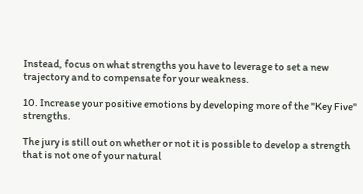Instead, focus on what strengths you have to leverage to set a new trajectory and to compensate for your weakness.

10. Increase your positive emotions by developing more of the "Key Five" strengths.

The jury is still out on whether or not it is possible to develop a strength that is not one of your natural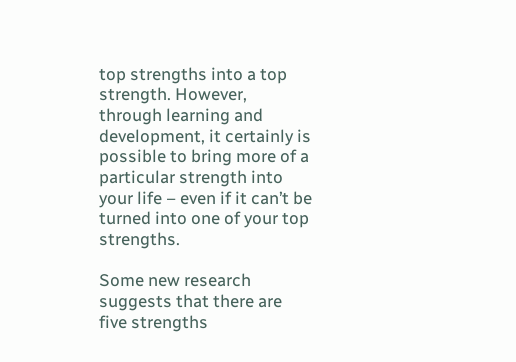top strengths into a top strength. However, through learning and development, it certainly is possible to bring more of a particular strength into your life – even if it can’t be turned into one of your top strengths.

Some new research suggests that there are five strengths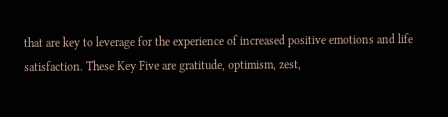that are key to leverage for the experience of increased positive emotions and life satisfaction. These Key Five are gratitude, optimism, zest,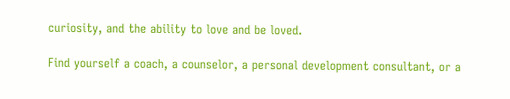curiosity, and the ability to love and be loved.

Find yourself a coach, a counselor, a personal development consultant, or a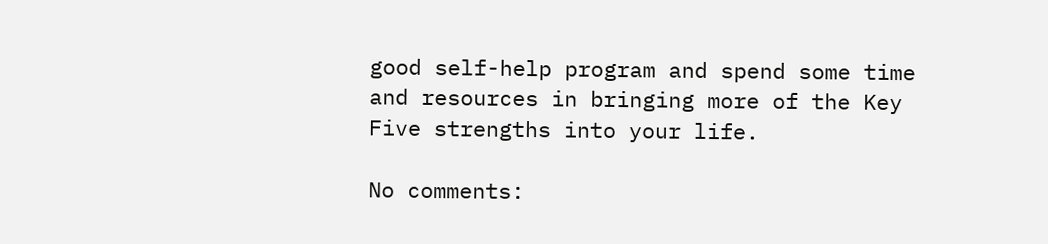good self-help program and spend some time and resources in bringing more of the Key Five strengths into your life.

No comments: